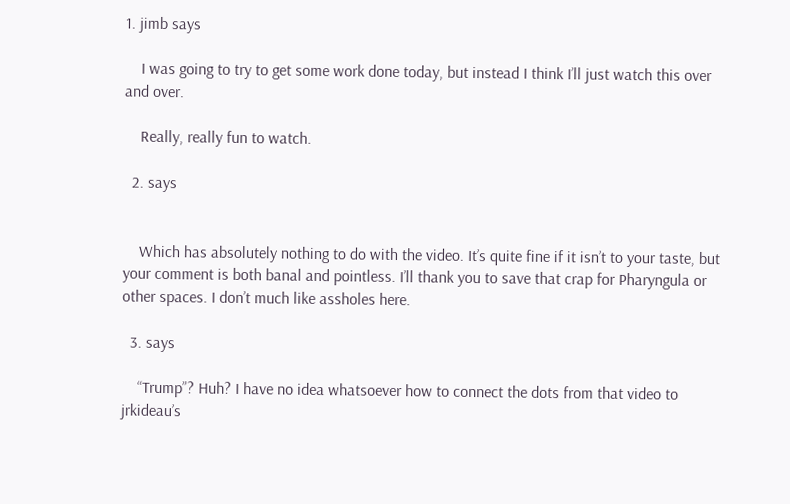1. jimb says

    I was going to try to get some work done today, but instead I think I’ll just watch this over and over.

    Really, really fun to watch.

  2. says


    Which has absolutely nothing to do with the video. It’s quite fine if it isn’t to your taste, but your comment is both banal and pointless. I’ll thank you to save that crap for Pharyngula or other spaces. I don’t much like assholes here.

  3. says

    “Trump”? Huh? I have no idea whatsoever how to connect the dots from that video to jrkideau’s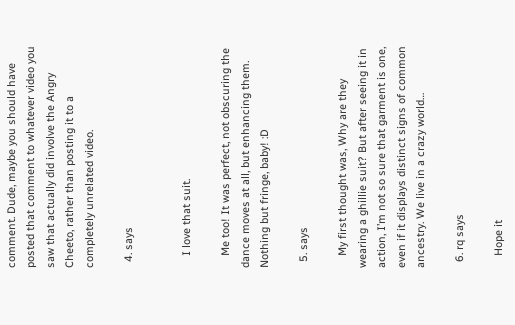comment. Dude, maybe you should have posted that comment to whatever video you saw that actually did involve the Angry Cheeto, rather than posting it to a completely unrelated video.

  4. says


    I love that suit.

    Me too! It was perfect, not obscuring the dance moves at all, but enhancing them. Nothing but fringe, baby! :D

  5. says

    My first thought was, Why are they wearing a ghillie suit? But after seeing it in action, I’m not so sure that garment is one, even if it displays distinct signs of common ancestry. We live in a crazy world…

  6. rq says

    Hope it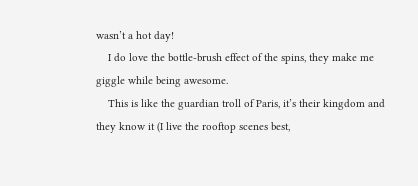wasn’t a hot day!
    I do love the bottle-brush effect of the spins, they make me giggle while being awesome.
    This is like the guardian troll of Paris, it’s their kingdom and they know it (I live the rooftop scenes best,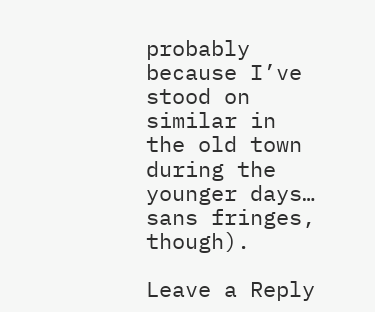probably because I’ve stood on similar in the old town during the younger days… sans fringes, though).

Leave a Reply